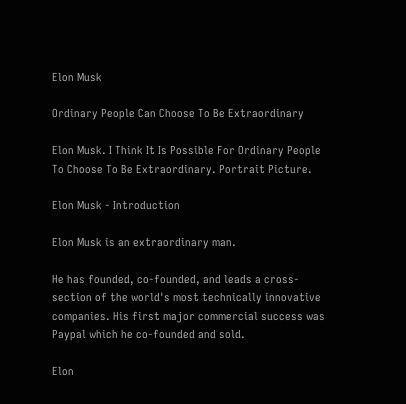Elon Musk

Ordinary People Can Choose To Be Extraordinary

Elon Musk. I Think It Is Possible For Ordinary People To Choose To Be Extraordinary. Portrait Picture.

Elon Musk - Introduction

Elon Musk is an extraordinary man.

He has founded, co-founded, and leads a cross-section of the world's most technically innovative companies. His first major commercial success was Paypal which he co-founded and sold.

Elon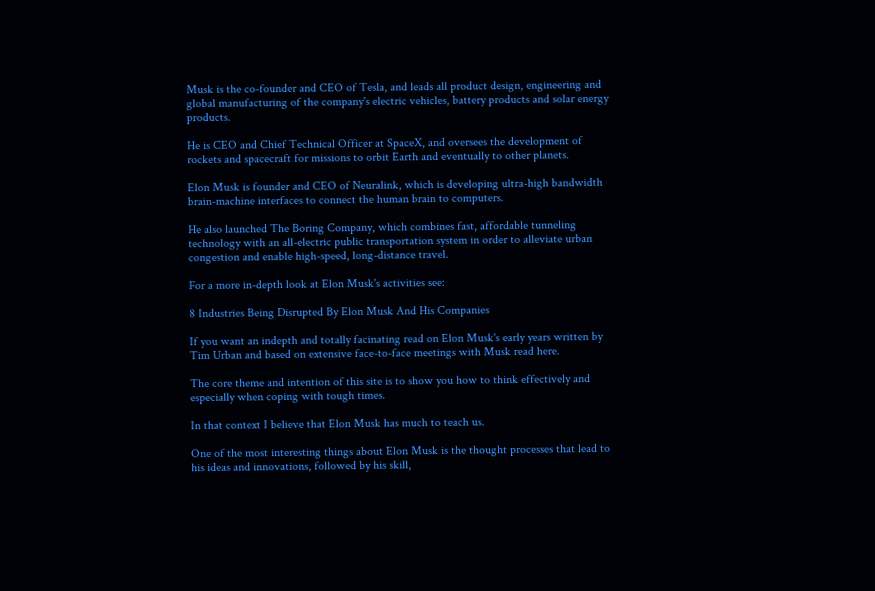Musk is the co-founder and CEO of Tesla, and leads all product design, engineering and global manufacturing of the company's electric vehicles, battery products and solar energy products.

He is CEO and Chief Technical Officer at SpaceX, and oversees the development of rockets and spacecraft for missions to orbit Earth and eventually to other planets.

Elon Musk is founder and CEO of Neuralink, which is developing ultra-high bandwidth brain-machine interfaces to connect the human brain to computers.

He also launched The Boring Company, which combines fast, affordable tunneling technology with an all-electric public transportation system in order to alleviate urban congestion and enable high-speed, long-distance travel.

For a more in-depth look at Elon Musk's activities see:

8 Industries Being Disrupted By Elon Musk And His Companies

If you want an indepth and totally facinating read on Elon Musk's early years written by Tim Urban and based on extensive face-to-face meetings with Musk read here.

The core theme and intention of this site is to show you how to think effectively and especially when coping with tough times.

In that context I believe that Elon Musk has much to teach us.

One of the most interesting things about Elon Musk is the thought processes that lead to his ideas and innovations, followed by his skill,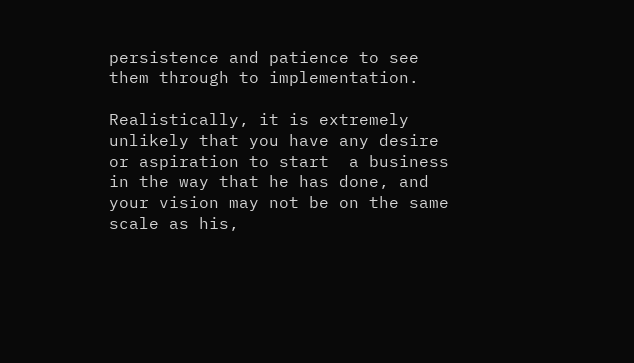persistence and patience to see them through to implementation.

Realistically, it is extremely unlikely that you have any desire or aspiration to start  a business in the way that he has done, and your vision may not be on the same scale as his,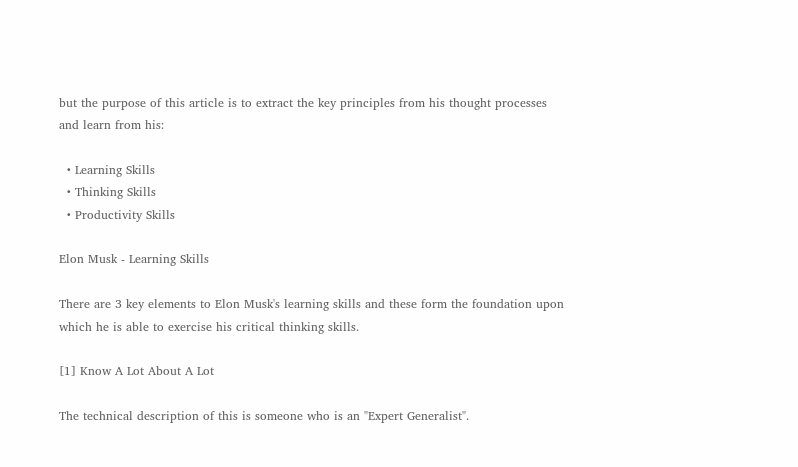but the purpose of this article is to extract the key principles from his thought processes and learn from his:

  • Learning Skills
  • Thinking Skills
  • Productivity Skills

Elon Musk - Learning Skills

There are 3 key elements to Elon Musk's learning skills and these form the foundation upon which he is able to exercise his critical thinking skills.

[1] Know A Lot About A Lot

The technical description of this is someone who is an "Expert Generalist".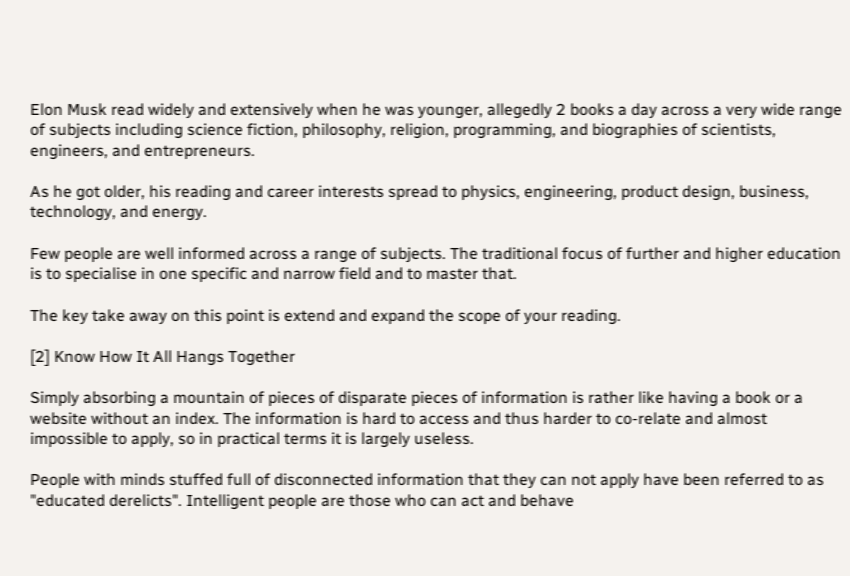Elon Musk read widely and extensively when he was younger, allegedly 2 books a day across a very wide range of subjects including science fiction, philosophy, religion, programming, and biographies of scientists, engineers, and entrepreneurs.

As he got older, his reading and career interests spread to physics, engineering, product design, business, technology, and energy.

Few people are well informed across a range of subjects. The traditional focus of further and higher education is to specialise in one specific and narrow field and to master that.

The key take away on this point is extend and expand the scope of your reading.

[2] Know How It All Hangs Together

Simply absorbing a mountain of pieces of disparate pieces of information is rather like having a book or a website without an index. The information is hard to access and thus harder to co-relate and almost impossible to apply, so in practical terms it is largely useless.

People with minds stuffed full of disconnected information that they can not apply have been referred to as "educated derelicts". Intelligent people are those who can act and behave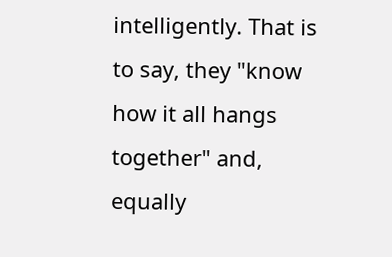intelligently. That is to say, they "know how it all hangs together" and, equally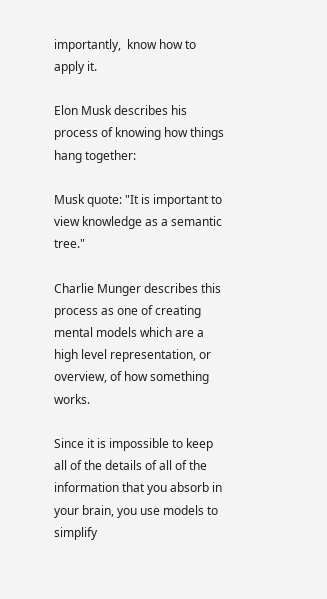importantly,  know how to apply it.

Elon Musk describes his process of knowing how things hang together:

Musk quote: "It is important to view knowledge as a semantic tree."

Charlie Munger describes this process as one of creating mental models which are a high level representation, or overview, of how something works.

Since it is impossible to keep all of the details of all of the information that you absorb in your brain, you use models to simplify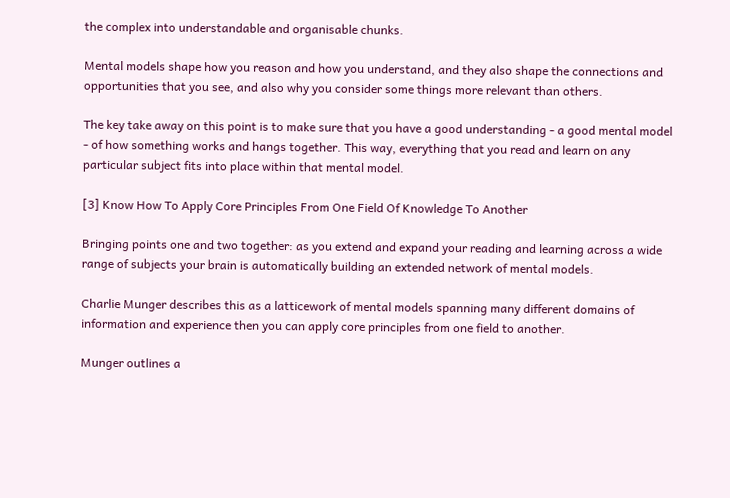the complex into understandable and organisable chunks.

Mental models shape how you reason and how you understand, and they also shape the connections and opportunities that you see, and also why you consider some things more relevant than others.

The key take away on this point is to make sure that you have a good understanding - a good mental model - of how something works and hangs together. This way, everything that you read and learn on any particular subject fits into place within that mental model.

[3] Know How To Apply Core Principles From One Field Of Knowledge To Another

Bringing points one and two together: as you extend and expand your reading and learning across a wide range of subjects your brain is automatically building an extended network of mental models.

Charlie Munger describes this as a latticework of mental models spanning many different domains of information and experience then you can apply core principles from one field to another.

Munger outlines a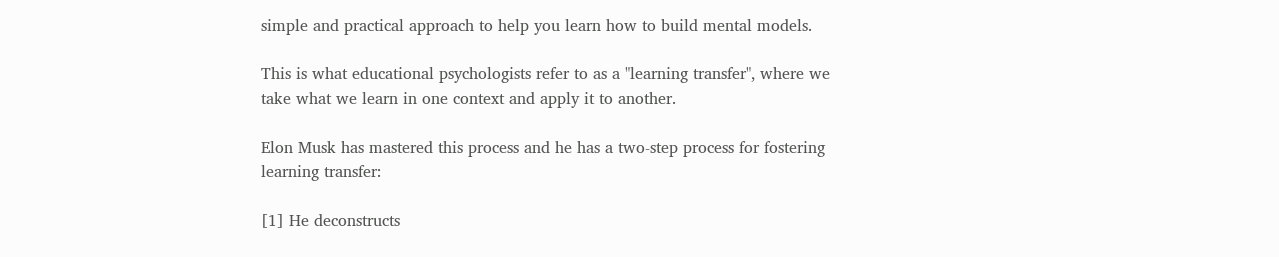simple and practical approach to help you learn how to build mental models.

This is what educational psychologists refer to as a "learning transfer", where we take what we learn in one context and apply it to another.

Elon Musk has mastered this process and he has a two-step process for fostering learning transfer:

[1] He deconstructs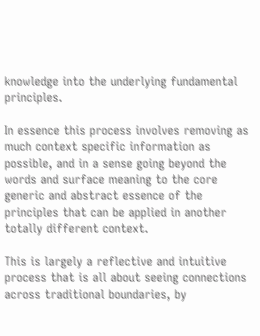knowledge into the underlying fundamental principles.

In essence this process involves removing as much context specific information as possible, and in a sense going beyond the words and surface meaning to the core generic and abstract essence of the principles that can be applied in another totally different context.

This is largely a reflective and intuitive process that is all about seeing connections across traditional boundaries, by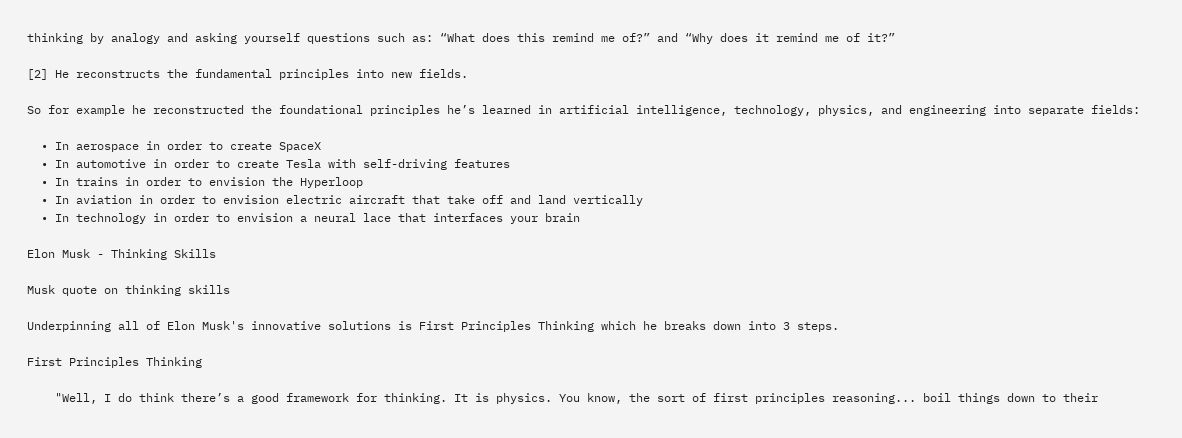thinking by analogy and asking yourself questions such as: “What does this remind me of?” and “Why does it remind me of it?”

[2] He reconstructs the fundamental principles into new fields.

So for example he reconstructed the foundational principles he’s learned in artificial intelligence, technology, physics, and engineering into separate fields:

  • In aerospace in order to create SpaceX
  • In automotive in order to create Tesla with self-driving features
  • In trains in order to envision the Hyperloop
  • In aviation in order to envision electric aircraft that take off and land vertically
  • In technology in order to envision a neural lace that interfaces your brain

Elon Musk - Thinking Skills

Musk quote on thinking skills

Underpinning all of Elon Musk's innovative solutions is First Principles Thinking which he breaks down into 3 steps.

First Principles Thinking

    "Well, I do think there’s a good framework for thinking. It is physics. You know, the sort of first principles reasoning... boil things down to their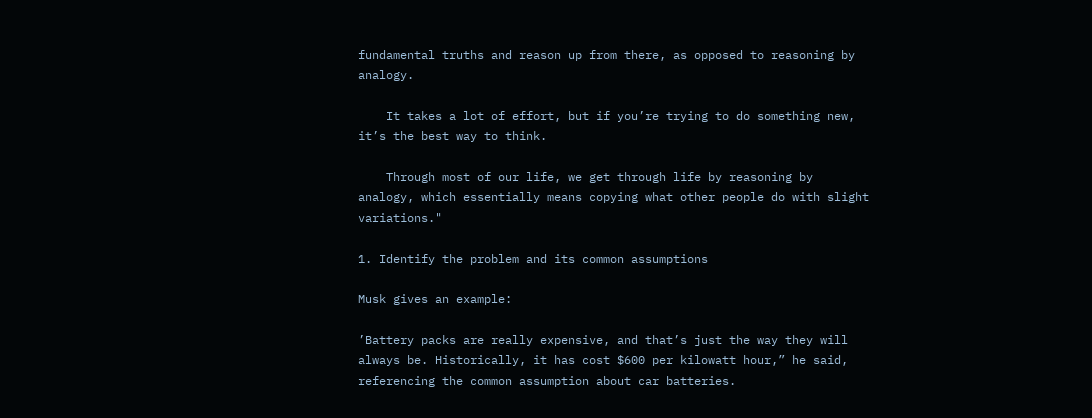fundamental truths and reason up from there, as opposed to reasoning by analogy.

    It takes a lot of effort, but if you’re trying to do something new, it’s the best way to think.

    Through most of our life, we get through life by reasoning by analogy, which essentially means copying what other people do with slight variations."

1. Identify the problem and its common assumptions

Musk gives an example:

’Battery packs are really expensive, and that’s just the way they will always be. Historically, it has cost $600 per kilowatt hour,” he said, referencing the common assumption about car batteries.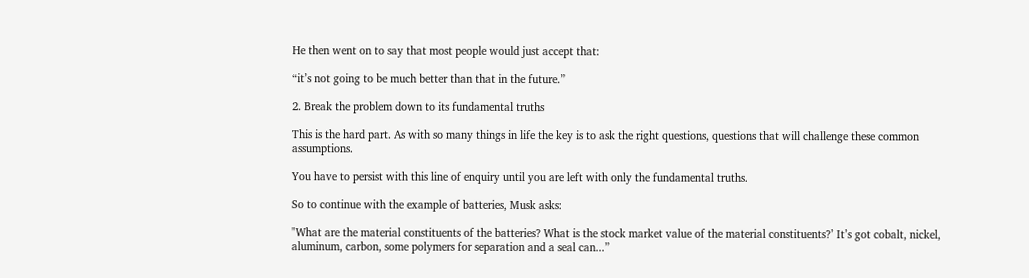He then went on to say that most people would just accept that:

“it’s not going to be much better than that in the future.”

2. Break the problem down to its fundamental truths

This is the hard part. As with so many things in life the key is to ask the right questions, questions that will challenge these common assumptions.

You have to persist with this line of enquiry until you are left with only the fundamental truths.

So to continue with the example of batteries, Musk asks:

"What are the material constituents of the batteries? What is the stock market value of the material constituents?’ It’s got cobalt, nickel, aluminum, carbon, some polymers for separation and a seal can...”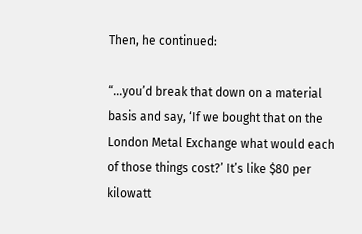Then, he continued:

“...you’d break that down on a material basis and say, ‘If we bought that on the London Metal Exchange what would each of those things cost?’ It’s like $80 per kilowatt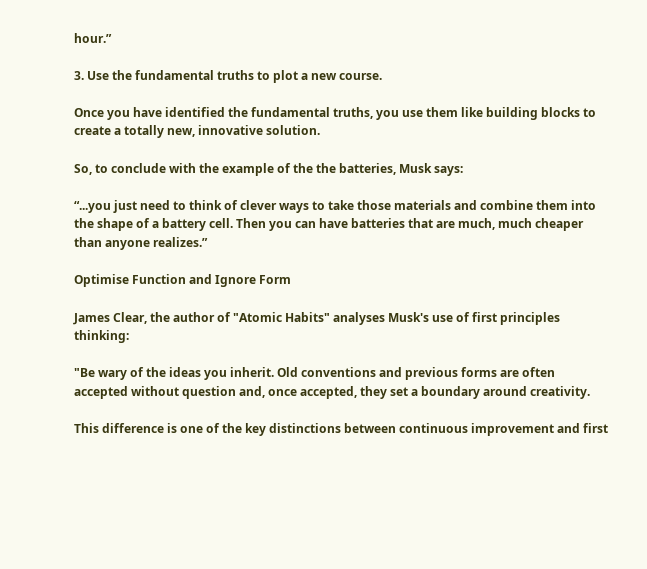hour.”

3. Use the fundamental truths to plot a new course.

Once you have identified the fundamental truths, you use them like building blocks to create a totally new, innovative solution.

So, to conclude with the example of the the batteries, Musk says:

“...you just need to think of clever ways to take those materials and combine them into the shape of a battery cell. Then you can have batteries that are much, much cheaper than anyone realizes.”

Optimise Function and Ignore Form

James Clear, the author of "Atomic Habits" analyses Musk's use of first principles thinking:

"Be wary of the ideas you inherit. Old conventions and previous forms are often accepted without question and, once accepted, they set a boundary around creativity.

This difference is one of the key distinctions between continuous improvement and first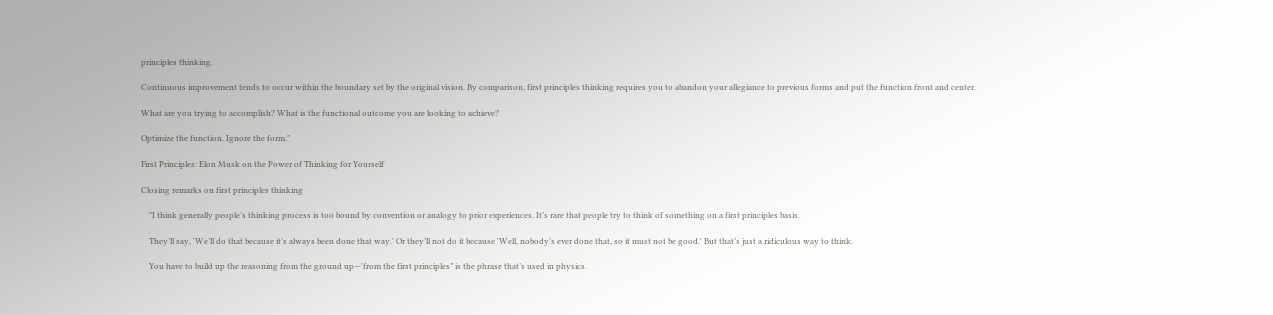principles thinking.

Continuous improvement tends to occur within the boundary set by the original vision. By comparison, first principles thinking requires you to abandon your allegiance to previous forms and put the function front and center.

What are you trying to accomplish? What is the functional outcome you are looking to achieve?

Optimize the function. Ignore the form."

First Principles: Elon Musk on the Power of Thinking for Yourself

Closing remarks on first principles thinking

    "I think generally people’s thinking process is too bound by convention or analogy to prior experiences. It’s rare that people try to think of something on a first principles basis.

    They’ll say, 'We’ll do that because it’s always been done that way.' Or they’ll not do it because 'Well, nobody’s ever done that, so it must not be good.' But that’s just a ridiculous way to think.

    You have to build up the reasoning from the ground up—'from the first principles” is the phrase that’s used in physics.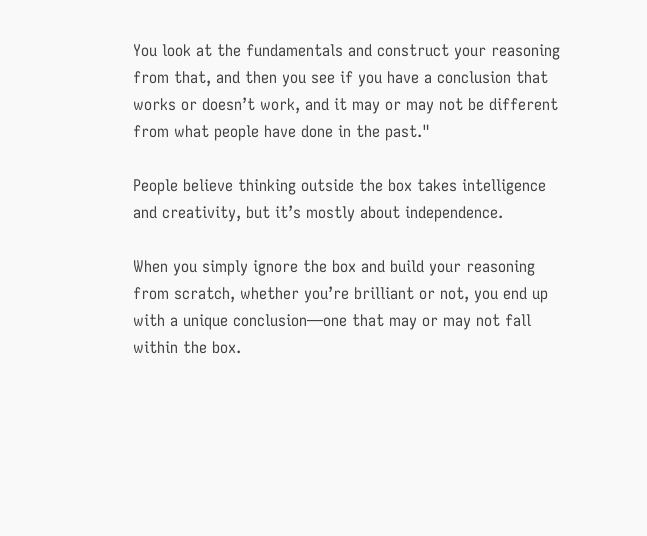You look at the fundamentals and construct your reasoning from that, and then you see if you have a conclusion that works or doesn’t work, and it may or may not be different from what people have done in the past."

People believe thinking outside the box takes intelligence and creativity, but it’s mostly about independence.

When you simply ignore the box and build your reasoning from scratch, whether you’re brilliant or not, you end up with a unique conclusion—one that may or may not fall within the box.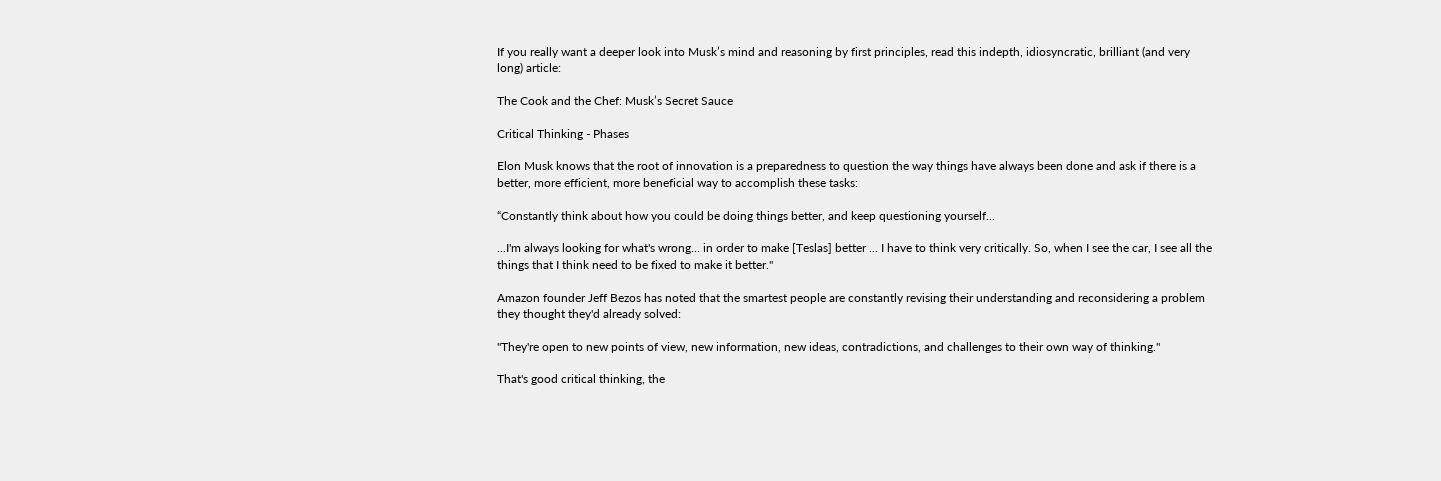If you really want a deeper look into Musk’s mind and reasoning by first principles, read this indepth, idiosyncratic, brilliant (and very long) article:

The Cook and the Chef: Musk’s Secret Sauce

Critical Thinking - Phases

Elon Musk knows that the root of innovation is a preparedness to question the way things have always been done and ask if there is a better, more efficient, more beneficial way to accomplish these tasks:

“Constantly think about how you could be doing things better, and keep questioning yourself...

...I'm always looking for what's wrong… in order to make [Teslas] better ... I have to think very critically. So, when I see the car, I see all the things that I think need to be fixed to make it better."

Amazon founder Jeff Bezos has noted that the smartest people are constantly revising their understanding and reconsidering a problem they thought they'd already solved:

"They're open to new points of view, new information, new ideas, contradictions, and challenges to their own way of thinking."

That's good critical thinking, the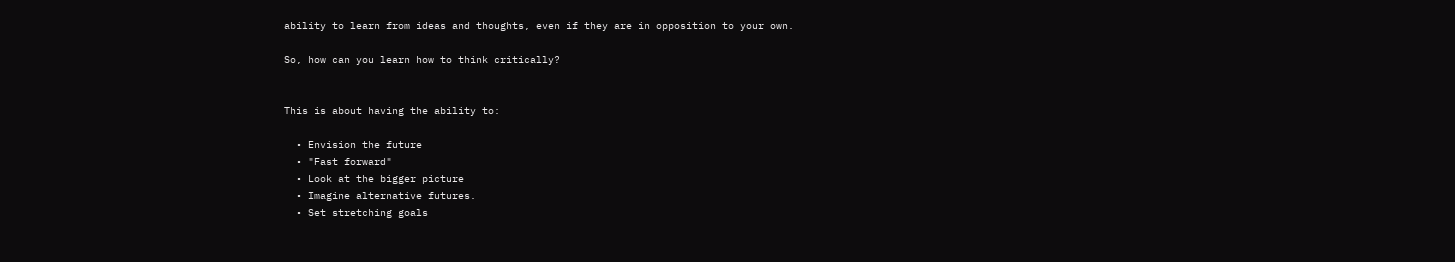ability to learn from ideas and thoughts, even if they are in opposition to your own.

So, how can you learn how to think critically?


This is about having the ability to:

  • Envision the future
  • "Fast forward"
  • Look at the bigger picture
  • Imagine alternative futures.
  • Set stretching goals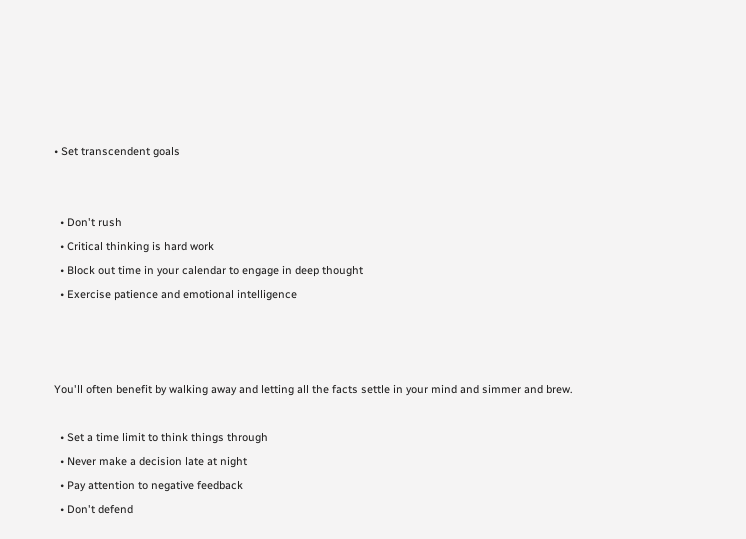• Set transcendent goals


  • Don't rush
  • Critical thinking is hard work
  • Block out time in your calendar to engage in deep thought
  • Exercise patience and emotional intelligence



You'll often benefit by walking away and letting all the facts settle in your mind and simmer and brew.

  • Set a time limit to think things through
  • Never make a decision late at night
  • Pay attention to negative feedback
  • Don't defend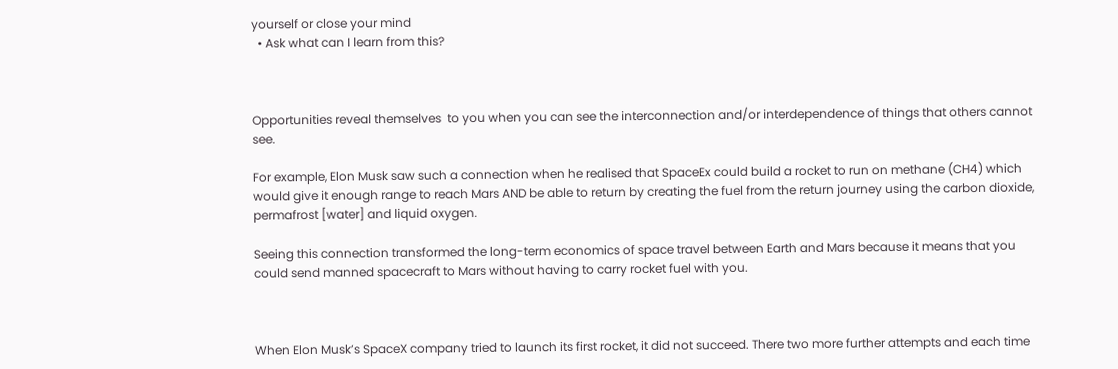yourself or close your mind
  • Ask what can I learn from this?



Opportunities reveal themselves  to you when you can see the interconnection and/or interdependence of things that others cannot see.

For example, Elon Musk saw such a connection when he realised that SpaceEx could build a rocket to run on methane (CH4) which would give it enough range to reach Mars AND be able to return by creating the fuel from the return journey using the carbon dioxide, permafrost [water] and liquid oxygen.

Seeing this connection transformed the long-term economics of space travel between Earth and Mars because it means that you could send manned spacecraft to Mars without having to carry rocket fuel with you.



When Elon Musk’s SpaceX company tried to launch its first rocket, it did not succeed. There two more further attempts and each time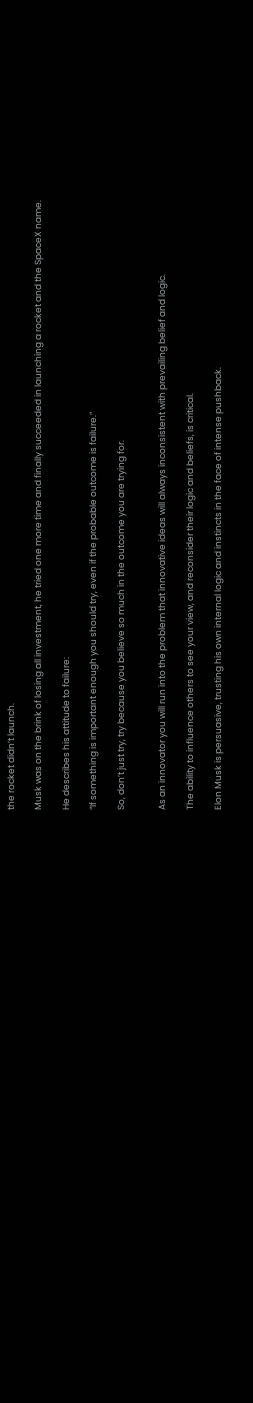the rocket didn’t launch.

Musk was on the brink of losing all investment, he tried one more time and finally succeeded in launching a rocket and the SpaceX name.

He describes his attitude to failure:

“If something is important enough you should try, even if the probable outcome is failure.”

So, don’t just try, try because you believe so much in the outcome you are trying for.


As an innovator you will run into the problem that innovative ideas will always inconsistent with prevailing belief and logic.

The ability to influence others to see your view, and reconsider their logic and beliefs, is critical.

Elon Musk is persuasive, trusting his own internal logic and instincts in the face of intense pushback.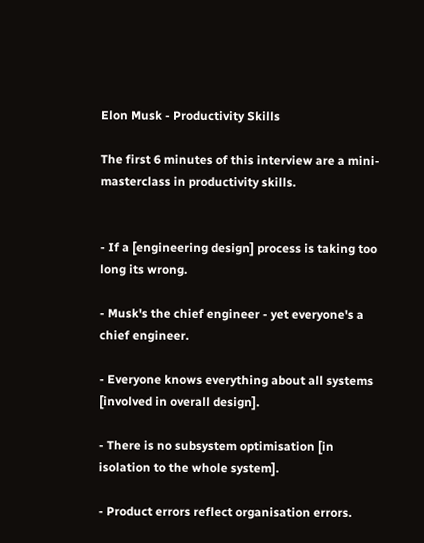Elon Musk - Productivity Skills

The first 6 minutes of this interview are a mini-masterclass in productivity skills.


- If a [engineering design] process is taking too long its wrong.

- Musk's the chief engineer - yet everyone's a chief engineer.

- Everyone knows everything about all systems [involved in overall design].

- There is no subsystem optimisation [in isolation to the whole system].

- Product errors reflect organisation errors.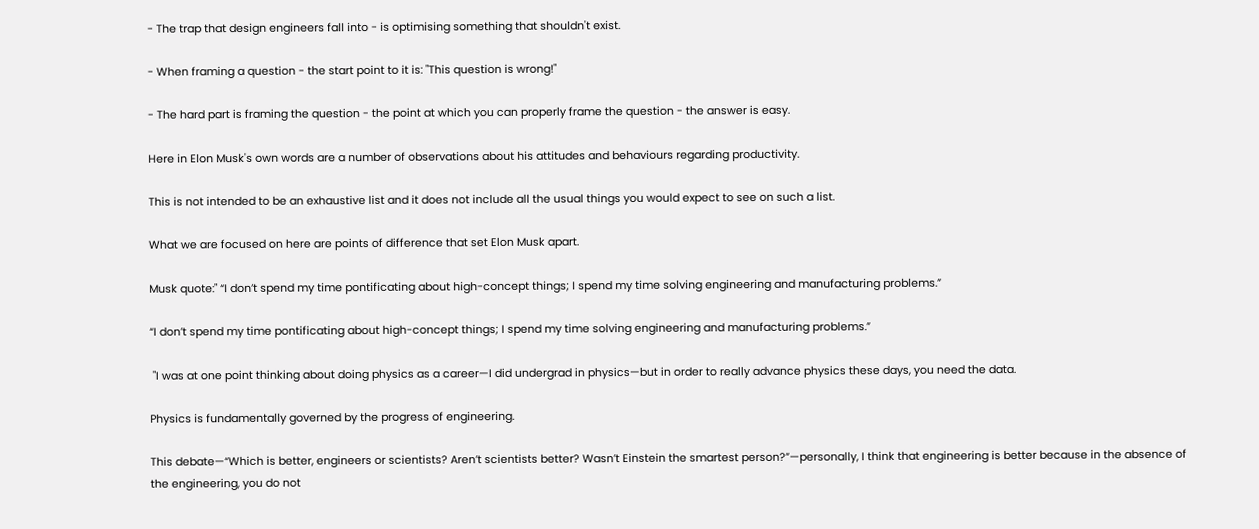- The trap that design engineers fall into - is optimising something that shouldn't exist.

- When framing a question - the start point to it is: "This question is wrong!"

- The hard part is framing the question - the point at which you can properly frame the question - the answer is easy.

Here in Elon Musk's own words are a number of observations about his attitudes and behaviours regarding productivity.

This is not intended to be an exhaustive list and it does not include all the usual things you would expect to see on such a list.

What we are focused on here are points of difference that set Elon Musk apart.

Musk quote:" “I don’t spend my time pontificating about high-concept things; I spend my time solving engineering and manufacturing problems.”

“I don’t spend my time pontificating about high-concept things; I spend my time solving engineering and manufacturing problems.”

 "I was at one point thinking about doing physics as a career—I did undergrad in physics—but in order to really advance physics these days, you need the data.

Physics is fundamentally governed by the progress of engineering.

This debate—“Which is better, engineers or scientists? Aren’t scientists better? Wasn’t Einstein the smartest person?”—personally, I think that engineering is better because in the absence of the engineering, you do not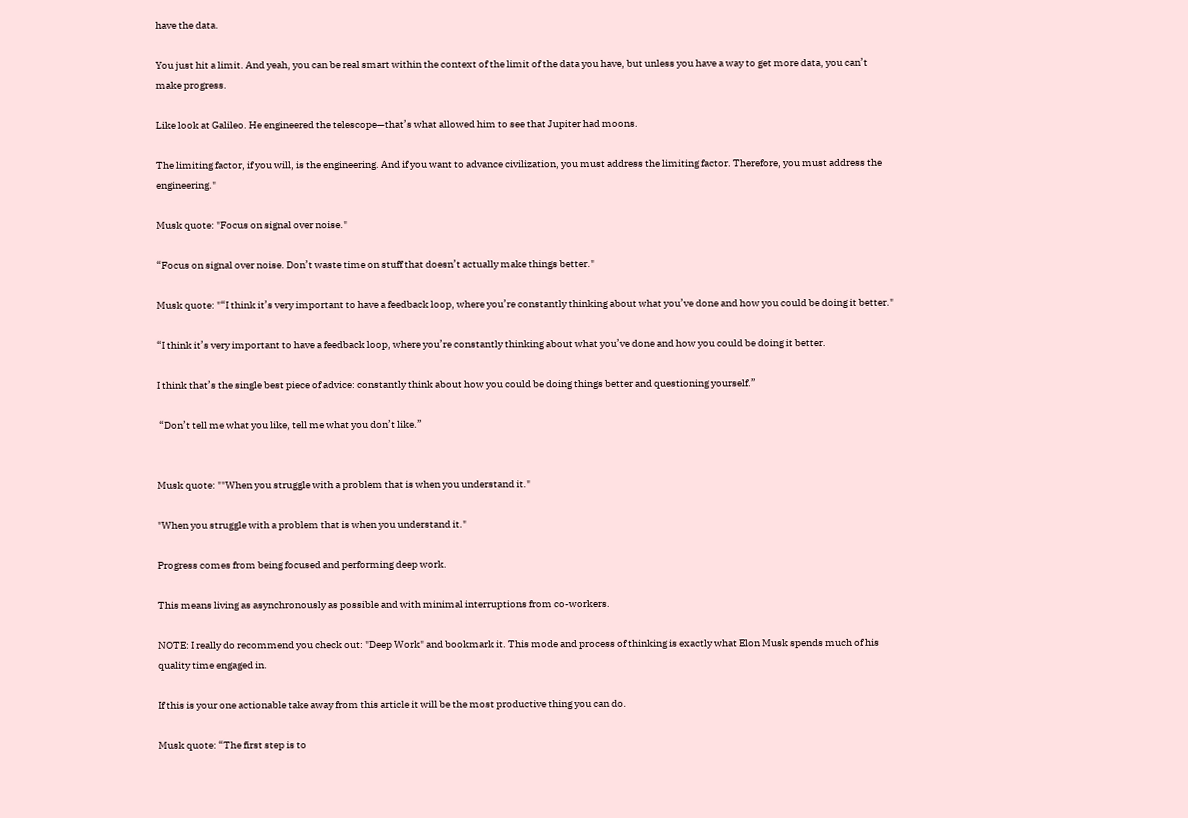have the data.

You just hit a limit. And yeah, you can be real smart within the context of the limit of the data you have, but unless you have a way to get more data, you can’t make progress.

Like look at Galileo. He engineered the telescope—that’s what allowed him to see that Jupiter had moons.

The limiting factor, if you will, is the engineering. And if you want to advance civilization, you must address the limiting factor. Therefore, you must address the engineering."

Musk quote: "Focus on signal over noise."

“Focus on signal over noise. Don’t waste time on stuff that doesn’t actually make things better."

Musk quote: "“I think it’s very important to have a feedback loop, where you’re constantly thinking about what you’ve done and how you could be doing it better."

“I think it’s very important to have a feedback loop, where you’re constantly thinking about what you’ve done and how you could be doing it better.

I think that’s the single best piece of advice: constantly think about how you could be doing things better and questioning yourself.”

 “Don’t tell me what you like, tell me what you don’t like.”


Musk quote: ""When you struggle with a problem that is when you understand it."

"When you struggle with a problem that is when you understand it."

Progress comes from being focused and performing deep work.

This means living as asynchronously as possible and with minimal interruptions from co-workers.

NOTE: I really do recommend you check out: "Deep Work" and bookmark it. This mode and process of thinking is exactly what Elon Musk spends much of his quality time engaged in.

If this is your one actionable take away from this article it will be the most productive thing you can do.

Musk quote: “The first step is to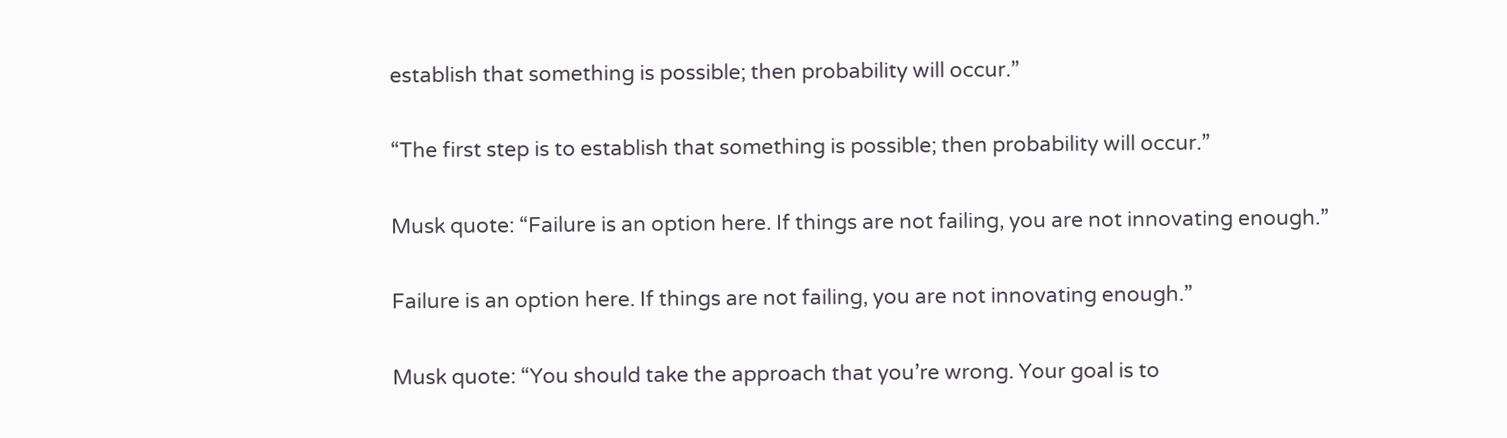establish that something is possible; then probability will occur.”

“The first step is to establish that something is possible; then probability will occur.”

Musk quote: “Failure is an option here. If things are not failing, you are not innovating enough.”

Failure is an option here. If things are not failing, you are not innovating enough.”

Musk quote: “You should take the approach that you’re wrong. Your goal is to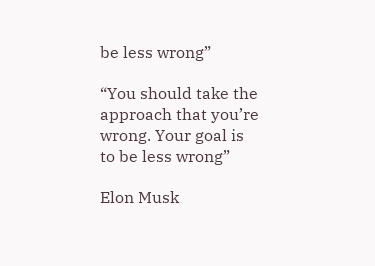be less wrong”

“You should take the approach that you’re wrong. Your goal is to be less wrong”

Elon Musk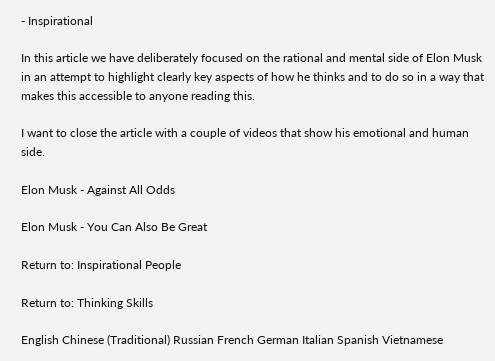- Inspirational

In this article we have deliberately focused on the rational and mental side of Elon Musk in an attempt to highlight clearly key aspects of how he thinks and to do so in a way that makes this accessible to anyone reading this.

I want to close the article with a couple of videos that show his emotional and human side.

Elon Musk - Against All Odds

Elon Musk - You Can Also Be Great

Return to: Inspirational People

Return to: Thinking Skills

English Chinese (Traditional) Russian French German Italian Spanish Vietnamese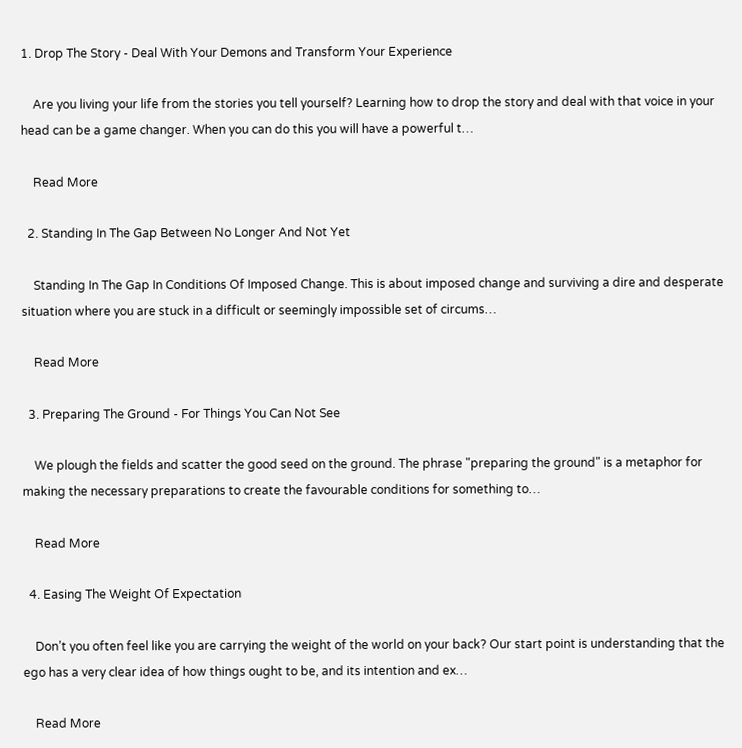1. Drop The Story - Deal With Your Demons and Transform Your Experience

    Are you living your life from the stories you tell yourself? Learning how to drop the story and deal with that voice in your head can be a game changer. When you can do this you will have a powerful t…

    Read More

  2. Standing In The Gap Between No Longer And Not Yet

    Standing In The Gap In Conditions Of Imposed Change. This is about imposed change and surviving a dire and desperate situation where you are stuck in a difficult or seemingly impossible set of circums…

    Read More

  3. Preparing The Ground - For Things You Can Not See

    We plough the fields and scatter the good seed on the ground. The phrase "preparing the ground" is a metaphor for making the necessary preparations to create the favourable conditions for something to…

    Read More

  4. Easing The Weight Of Expectation

    Don’t you often feel like you are carrying the weight of the world on your back? Our start point is understanding that the ego has a very clear idea of how things ought to be, and its intention and ex…

    Read More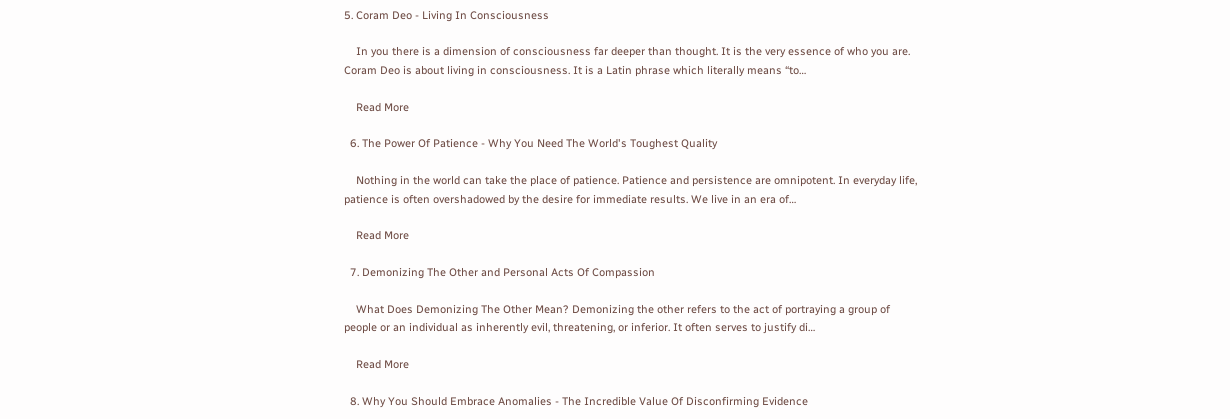5. Coram Deo - Living In Consciousness

    In you there is a dimension of consciousness far deeper than thought. It is the very essence of who you are. Coram Deo is about living in consciousness. It is a Latin phrase which literally means “to…

    Read More

  6. The Power Of Patience - Why You Need The World's Toughest Quality

    Nothing in the world can take the place of patience. Patience and persistence are omnipotent. In everyday life, patience is often overshadowed by the desire for immediate results. We live in an era of…

    Read More

  7. Demonizing The Other and Personal Acts Of Compassion

    What Does Demonizing The Other Mean? Demonizing the other refers to the act of portraying a group of people or an individual as inherently evil, threatening, or inferior. It often serves to justify di…

    Read More

  8. Why You Should Embrace Anomalies - The Incredible Value Of Disconfirming Evidence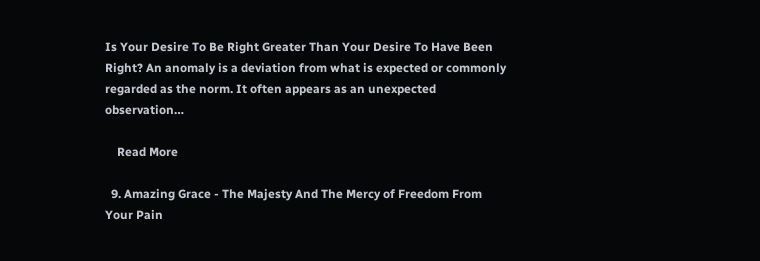Is Your Desire To Be Right Greater Than Your Desire To Have Been Right? An anomaly is a deviation from what is expected or commonly regarded as the norm. It often appears as an unexpected observation…

    Read More

  9. Amazing Grace - The Majesty And The Mercy of Freedom From Your Pain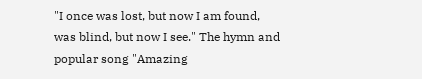"I once was lost, but now I am found, was blind, but now I see." The hymn and popular song "Amazing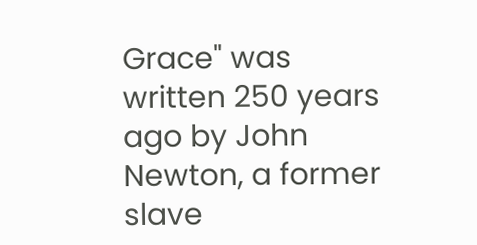Grace" was written 250 years ago by John Newton, a former slave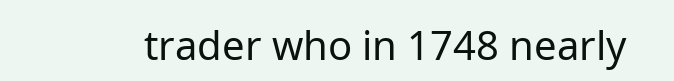trader who in 1748 nearly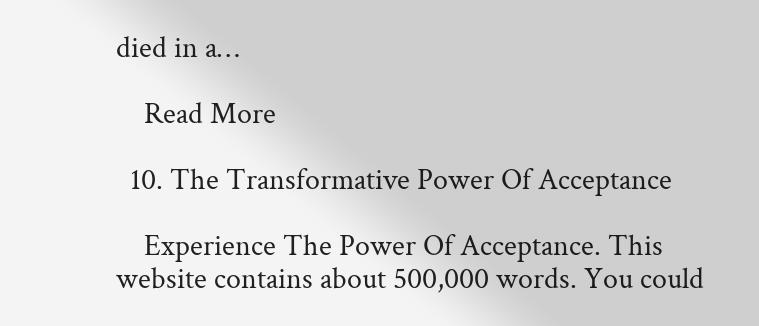died in a…

    Read More

  10. The Transformative Power Of Acceptance

    Experience The Power Of Acceptance. This website contains about 500,000 words. You could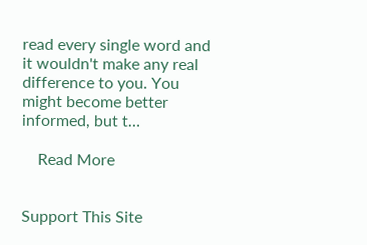read every single word and it wouldn't make any real difference to you. You might become better informed, but t…

    Read More


Support This Site